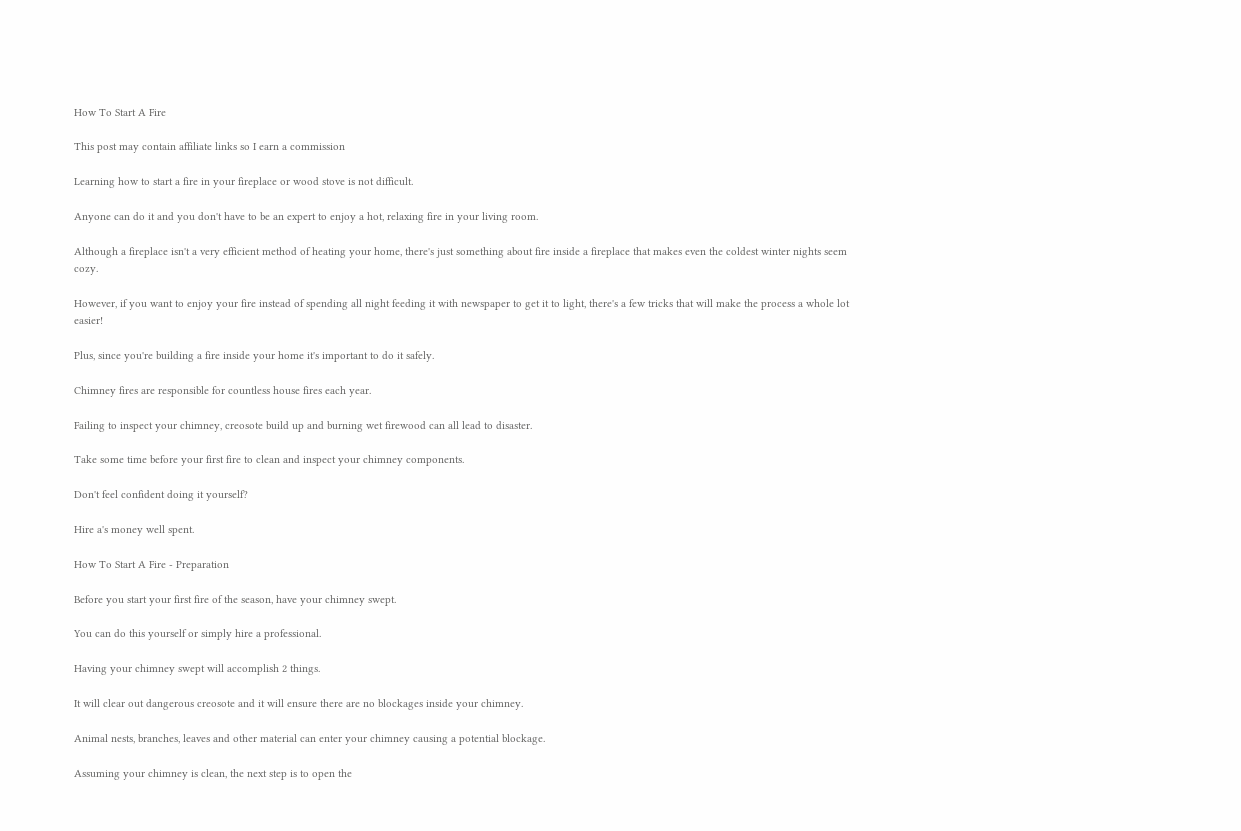How To Start A Fire

This post may contain affiliate links so I earn a commission

Learning how to start a fire in your fireplace or wood stove is not difficult.

Anyone can do it and you don't have to be an expert to enjoy a hot, relaxing fire in your living room.

Although a fireplace isn't a very efficient method of heating your home, there's just something about fire inside a fireplace that makes even the coldest winter nights seem cozy.

However, if you want to enjoy your fire instead of spending all night feeding it with newspaper to get it to light, there's a few tricks that will make the process a whole lot easier!

Plus, since you're building a fire inside your home it's important to do it safely.

Chimney fires are responsible for countless house fires each year.

Failing to inspect your chimney, creosote build up and burning wet firewood can all lead to disaster.

Take some time before your first fire to clean and inspect your chimney components.

Don't feel confident doing it yourself?

Hire a's money well spent.

How To Start A Fire - Preparation

Before you start your first fire of the season, have your chimney swept.

You can do this yourself or simply hire a professional.

Having your chimney swept will accomplish 2 things.

It will clear out dangerous creosote and it will ensure there are no blockages inside your chimney.

Animal nests, branches, leaves and other material can enter your chimney causing a potential blockage.

Assuming your chimney is clean, the next step is to open the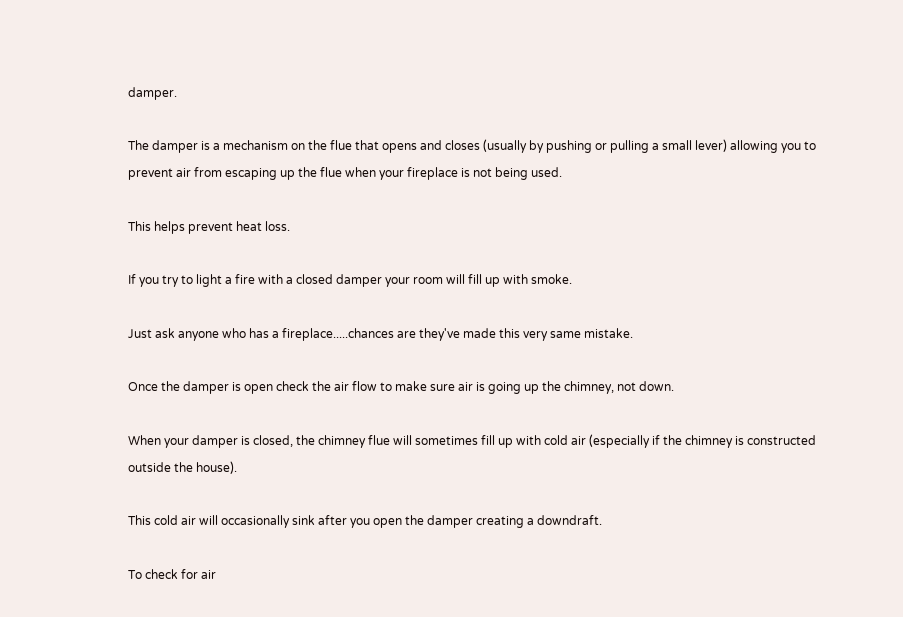damper.

The damper is a mechanism on the flue that opens and closes (usually by pushing or pulling a small lever) allowing you to prevent air from escaping up the flue when your fireplace is not being used.

This helps prevent heat loss.

If you try to light a fire with a closed damper your room will fill up with smoke.

Just ask anyone who has a fireplace.....chances are they've made this very same mistake.

Once the damper is open check the air flow to make sure air is going up the chimney, not down.

When your damper is closed, the chimney flue will sometimes fill up with cold air (especially if the chimney is constructed outside the house).

This cold air will occasionally sink after you open the damper creating a downdraft.

To check for air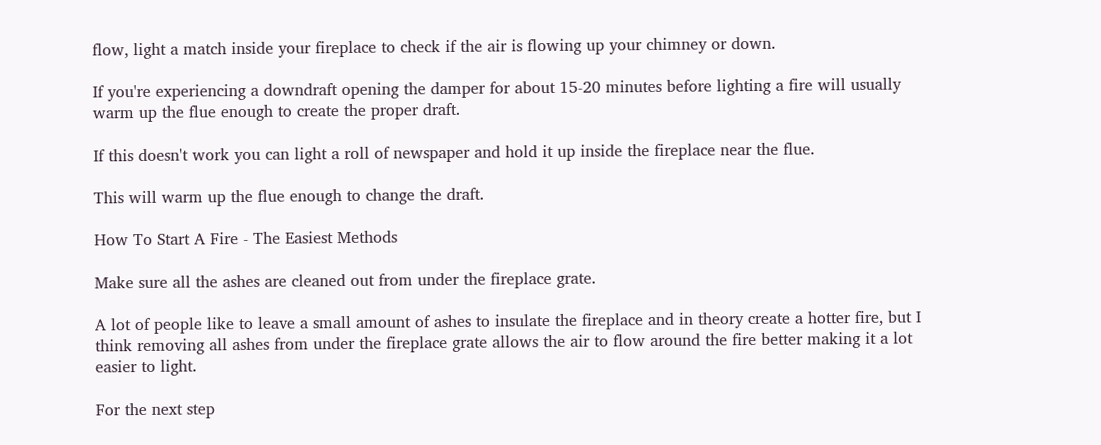flow, light a match inside your fireplace to check if the air is flowing up your chimney or down.

If you're experiencing a downdraft opening the damper for about 15-20 minutes before lighting a fire will usually warm up the flue enough to create the proper draft.

If this doesn't work you can light a roll of newspaper and hold it up inside the fireplace near the flue.

This will warm up the flue enough to change the draft.

How To Start A Fire - The Easiest Methods

Make sure all the ashes are cleaned out from under the fireplace grate.

A lot of people like to leave a small amount of ashes to insulate the fireplace and in theory create a hotter fire, but I think removing all ashes from under the fireplace grate allows the air to flow around the fire better making it a lot easier to light.

For the next step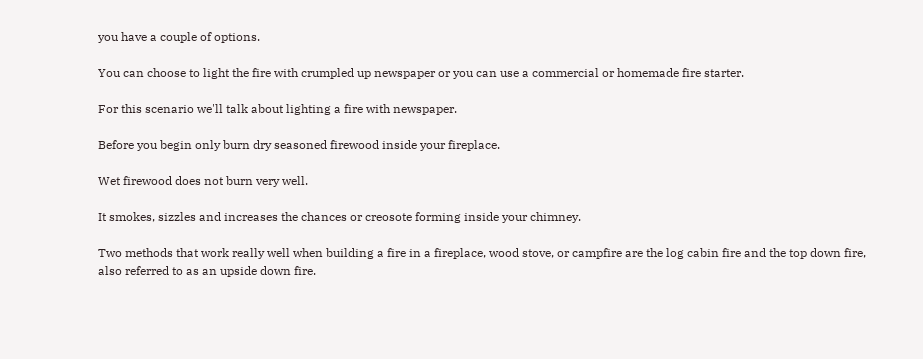you have a couple of options.

You can choose to light the fire with crumpled up newspaper or you can use a commercial or homemade fire starter.

For this scenario we'll talk about lighting a fire with newspaper.

Before you begin only burn dry seasoned firewood inside your fireplace.

Wet firewood does not burn very well.

It smokes, sizzles and increases the chances or creosote forming inside your chimney.

Two methods that work really well when building a fire in a fireplace, wood stove, or campfire are the log cabin fire and the top down fire, also referred to as an upside down fire.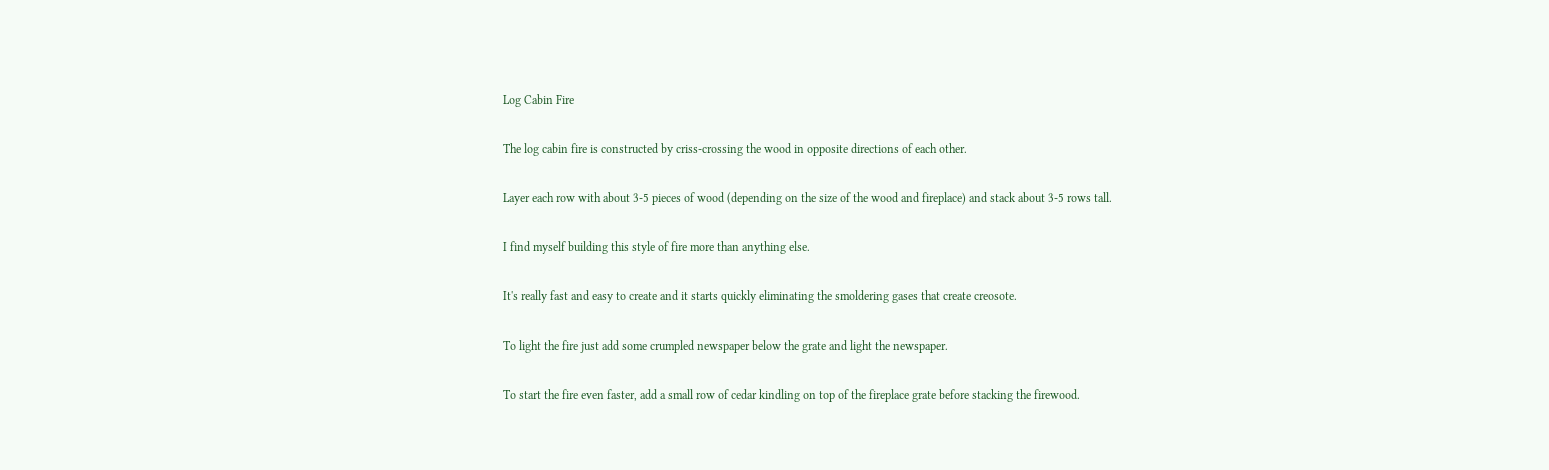Log Cabin Fire

The log cabin fire is constructed by criss-crossing the wood in opposite directions of each other.

Layer each row with about 3-5 pieces of wood (depending on the size of the wood and fireplace) and stack about 3-5 rows tall.

I find myself building this style of fire more than anything else.

It's really fast and easy to create and it starts quickly eliminating the smoldering gases that create creosote.

To light the fire just add some crumpled newspaper below the grate and light the newspaper.

To start the fire even faster, add a small row of cedar kindling on top of the fireplace grate before stacking the firewood.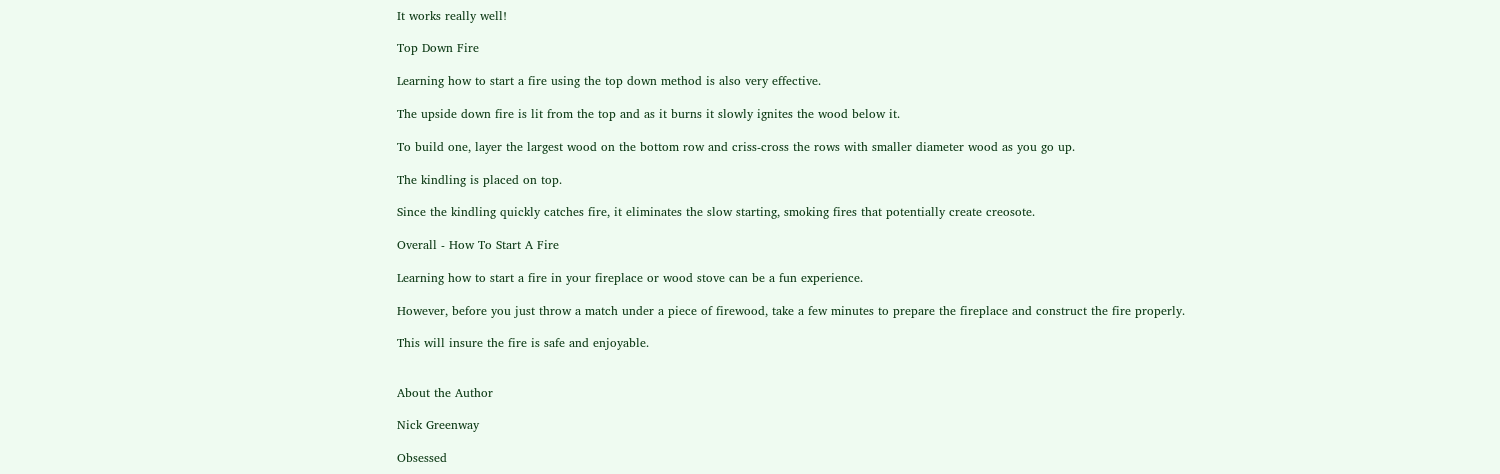It works really well!

Top Down Fire

Learning how to start a fire using the top down method is also very effective.

The upside down fire is lit from the top and as it burns it slowly ignites the wood below it.

To build one, layer the largest wood on the bottom row and criss-cross the rows with smaller diameter wood as you go up.

The kindling is placed on top.

Since the kindling quickly catches fire, it eliminates the slow starting, smoking fires that potentially create creosote.

Overall - How To Start A Fire

Learning how to start a fire in your fireplace or wood stove can be a fun experience.

However, before you just throw a match under a piece of firewood, take a few minutes to prepare the fireplace and construct the fire properly.

This will insure the fire is safe and enjoyable.


About the Author

Nick Greenway

Obsessed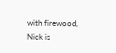with firewood, Nick is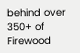behind over 350+ of Firewood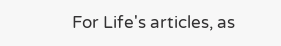For Life's articles, as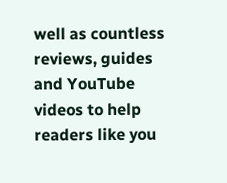well as countless reviews, guides and YouTube videos to help readers like you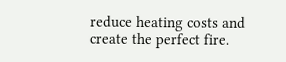reduce heating costs and create the perfect fire.